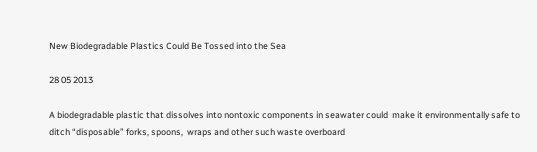New Biodegradable Plastics Could Be Tossed into the Sea

28 05 2013

A biodegradable plastic that dissolves into nontoxic components in seawater could  make it environmentally safe to ditch “disposable” forks, spoons,  wraps and other such waste overboard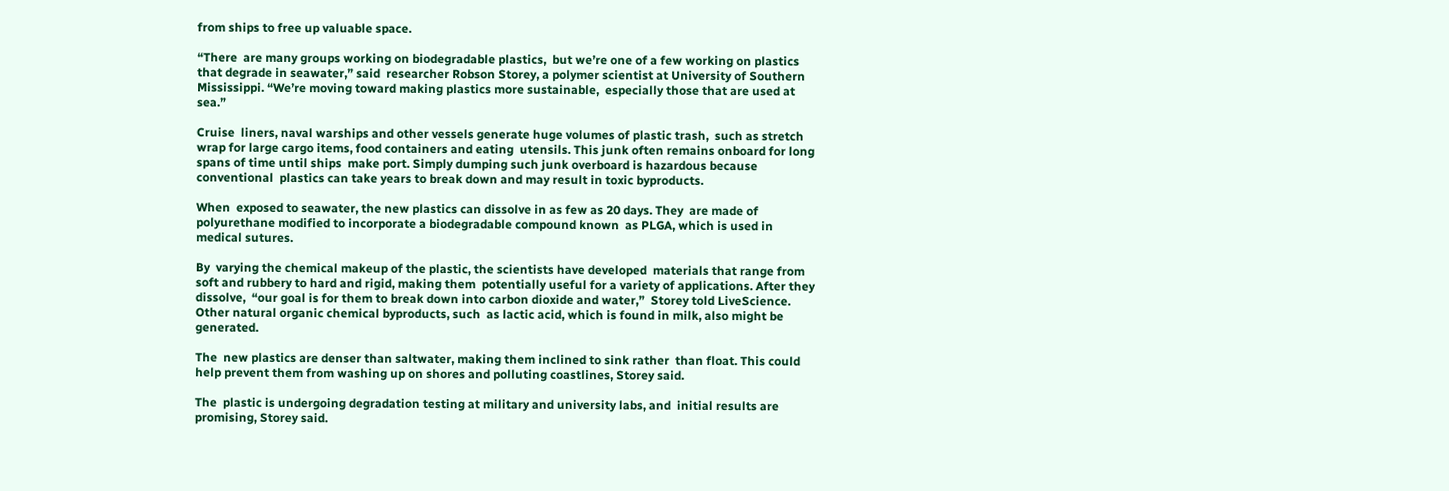from ships to free up valuable space.

“There  are many groups working on biodegradable plastics,  but we’re one of a few working on plastics that degrade in seawater,” said  researcher Robson Storey, a polymer scientist at University of Southern  Mississippi. “We’re moving toward making plastics more sustainable,  especially those that are used at sea.”

Cruise  liners, naval warships and other vessels generate huge volumes of plastic trash,  such as stretch wrap for large cargo items, food containers and eating  utensils. This junk often remains onboard for long spans of time until ships  make port. Simply dumping such junk overboard is hazardous because conventional  plastics can take years to break down and may result in toxic byproducts.

When  exposed to seawater, the new plastics can dissolve in as few as 20 days. They  are made of polyurethane modified to incorporate a biodegradable compound known  as PLGA, which is used in medical sutures.

By  varying the chemical makeup of the plastic, the scientists have developed  materials that range from soft and rubbery to hard and rigid, making them  potentially useful for a variety of applications. After they dissolve,  “our goal is for them to break down into carbon dioxide and water,”  Storey told LiveScience. Other natural organic chemical byproducts, such  as lactic acid, which is found in milk, also might be generated.

The  new plastics are denser than saltwater, making them inclined to sink rather  than float. This could help prevent them from washing up on shores and polluting coastlines, Storey said.

The  plastic is undergoing degradation testing at military and university labs, and  initial results are promising, Storey said.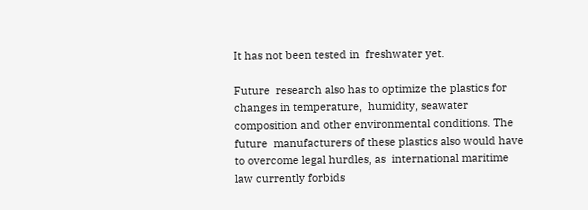It has not been tested in  freshwater yet.

Future  research also has to optimize the plastics for changes in temperature,  humidity, seawater composition and other environmental conditions. The future  manufacturers of these plastics also would have to overcome legal hurdles, as  international maritime law currently forbids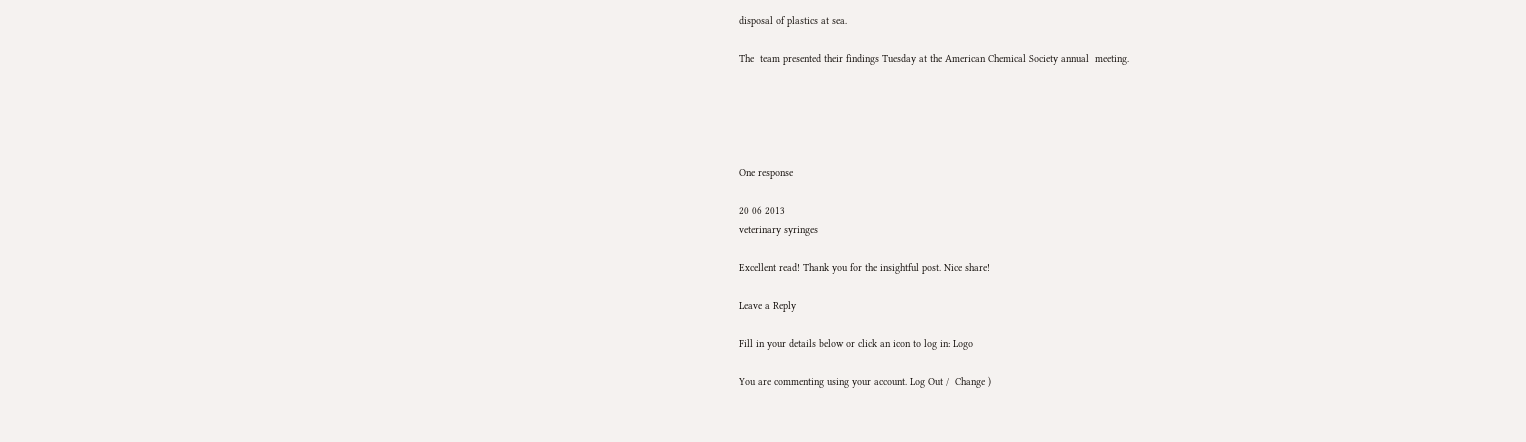disposal of plastics at sea.

The  team presented their findings Tuesday at the American Chemical Society annual  meeting.





One response

20 06 2013
veterinary syringes

Excellent read! Thank you for the insightful post. Nice share!

Leave a Reply

Fill in your details below or click an icon to log in: Logo

You are commenting using your account. Log Out /  Change )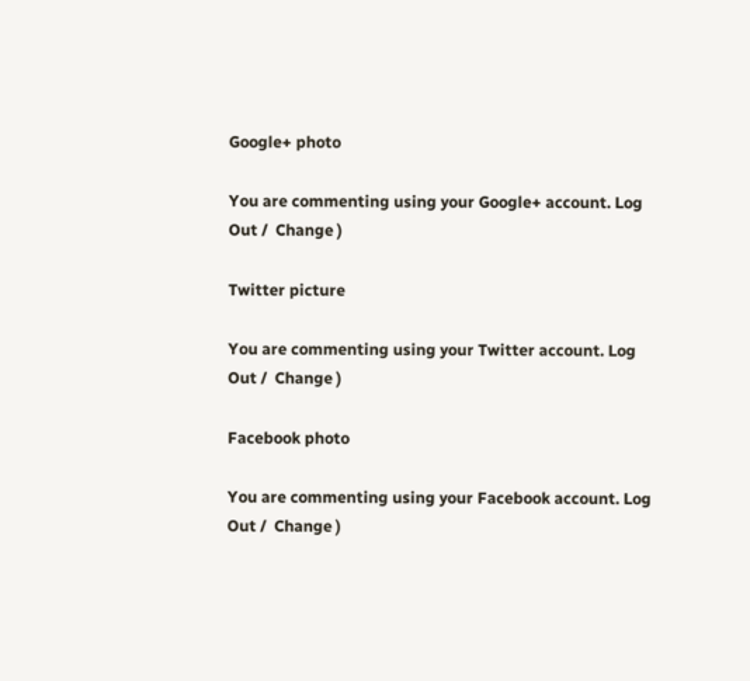Google+ photo

You are commenting using your Google+ account. Log Out /  Change )

Twitter picture

You are commenting using your Twitter account. Log Out /  Change )

Facebook photo

You are commenting using your Facebook account. Log Out /  Change )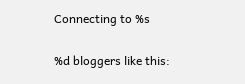Connecting to %s

%d bloggers like this: